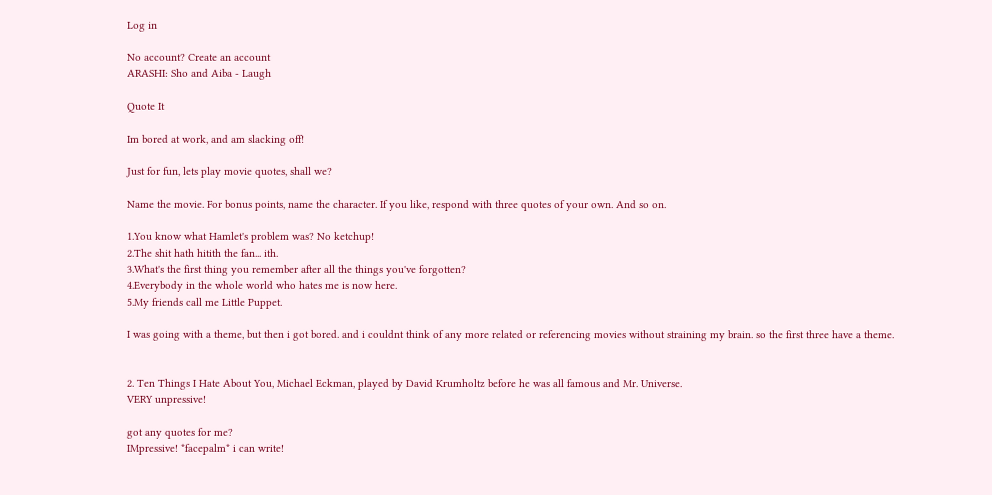Log in

No account? Create an account
ARASHI: Sho and Aiba - Laugh

Quote It

Im bored at work, and am slacking off!

Just for fun, lets play movie quotes, shall we?

Name the movie. For bonus points, name the character. If you like, respond with three quotes of your own. And so on.

1.You know what Hamlet's problem was? No ketchup!
2.The shit hath hitith the fan... ith.
3.What's the first thing you remember after all the things you've forgotten?
4.Everybody in the whole world who hates me is now here.
5.My friends call me Little Puppet.

I was going with a theme, but then i got bored. and i couldnt think of any more related or referencing movies without straining my brain. so the first three have a theme.


2. Ten Things I Hate About You, Michael Eckman, played by David Krumholtz before he was all famous and Mr. Universe.
VERY unpressive!

got any quotes for me?
IMpressive! *facepalm* i can write!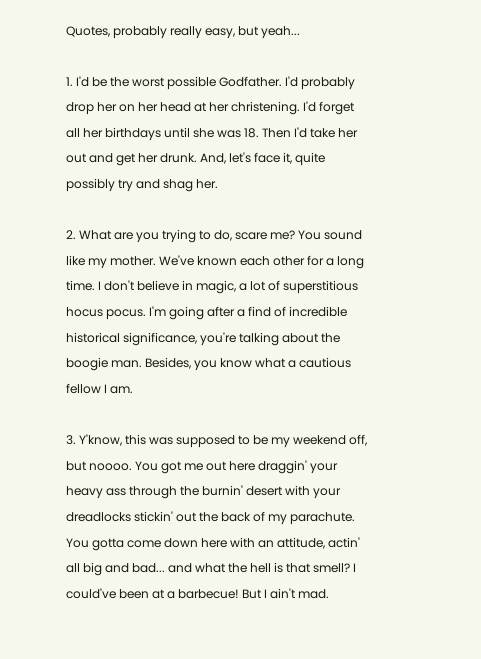Quotes, probably really easy, but yeah...

1. I'd be the worst possible Godfather. I'd probably drop her on her head at her christening. I'd forget all her birthdays until she was 18. Then I'd take her out and get her drunk. And, let's face it, quite possibly try and shag her.

2. What are you trying to do, scare me? You sound like my mother. We've known each other for a long time. I don't believe in magic, a lot of superstitious hocus pocus. I'm going after a find of incredible historical significance, you're talking about the boogie man. Besides, you know what a cautious fellow I am.

3. Y'know, this was supposed to be my weekend off, but noooo. You got me out here draggin' your heavy ass through the burnin' desert with your dreadlocks stickin' out the back of my parachute. You gotta come down here with an attitude, actin' all big and bad... and what the hell is that smell? I could've been at a barbecue! But I ain't mad.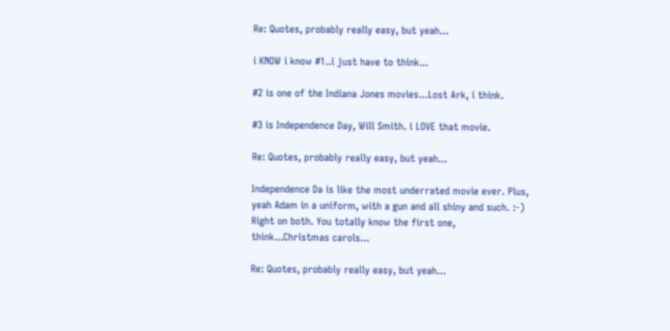Re: Quotes, probably really easy, but yeah...

i KNOW i know #1..i just have to think...

#2 is one of the Indiana Jones movies...Lost Ark, i think.

#3 is Independence Day, Will Smith. i LOVE that movie.

Re: Quotes, probably really easy, but yeah...

Independence Da is like the most underrated movie ever. Plus, yeah Adam in a uniform, with a gun and all shiny and such. :-) Right on both. You totally know the first one, think...Christmas carols...

Re: Quotes, probably really easy, but yeah...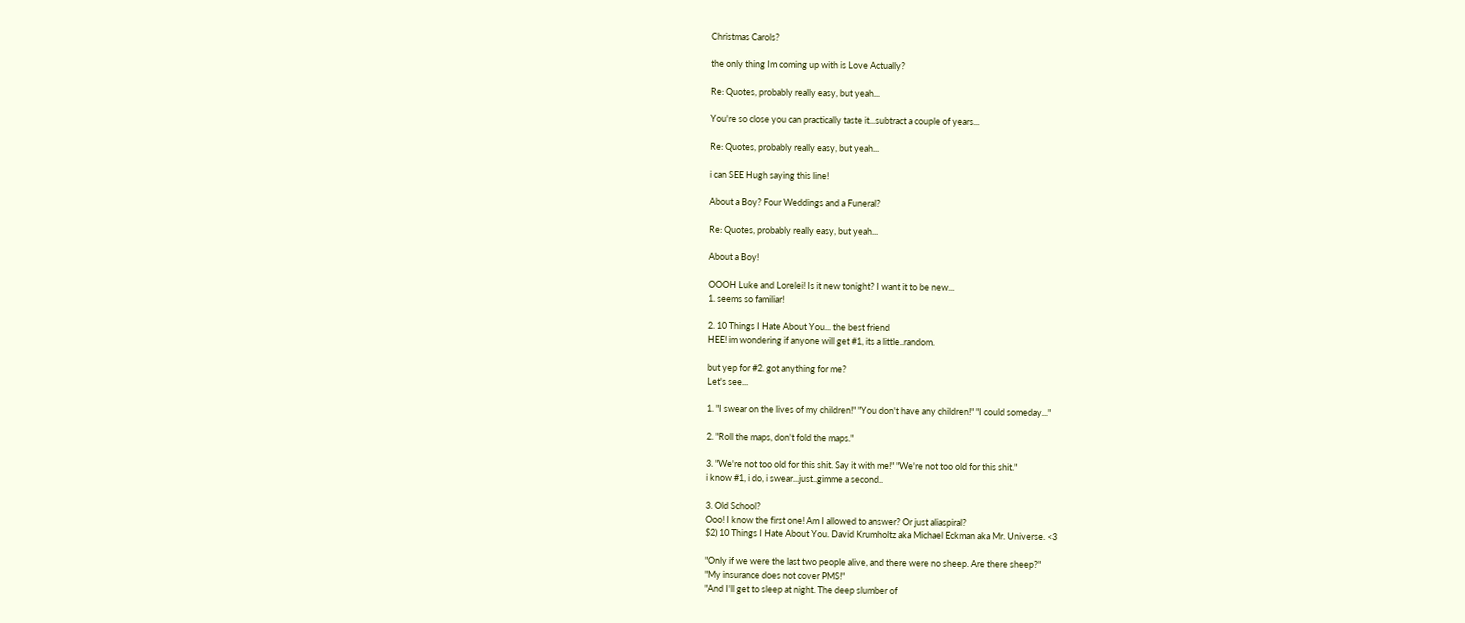Christmas Carols?

the only thing Im coming up with is Love Actually?

Re: Quotes, probably really easy, but yeah...

You're so close you can practically taste it...subtract a couple of years...

Re: Quotes, probably really easy, but yeah...

i can SEE Hugh saying this line!

About a Boy? Four Weddings and a Funeral?

Re: Quotes, probably really easy, but yeah...

About a Boy!

OOOH Luke and Lorelei! Is it new tonight? I want it to be new...
1. seems so familiar!

2. 10 Things I Hate About You... the best friend
HEE! im wondering if anyone will get #1, its a little..random.

but yep for #2. got anything for me?
Let's see...

1. "I swear on the lives of my children!" "You don't have any children!" "I could someday..."

2. "Roll the maps, don't fold the maps."

3. "We're not too old for this shit. Say it with me!" "We're not too old for this shit."
i know #1, i do, i swear...just..gimme a second..

3. Old School?
Ooo! I know the first one! Am I allowed to answer? Or just aliaspiral?
$2) 10 Things I Hate About You. David Krumholtz aka Michael Eckman aka Mr. Universe. <3

"Only if we were the last two people alive, and there were no sheep. Are there sheep?"
"My insurance does not cover PMS!"
"And I'll get to sleep at night. The deep slumber of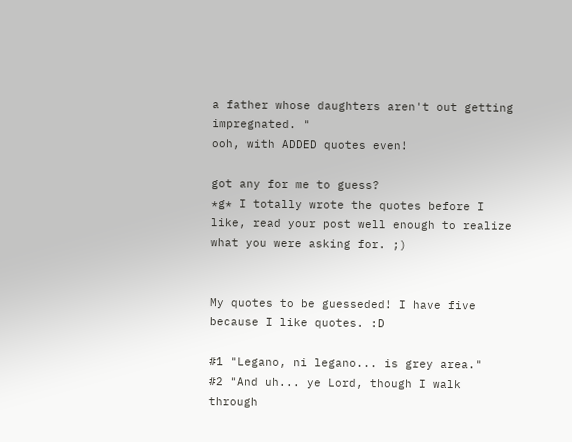a father whose daughters aren't out getting impregnated. "
ooh, with ADDED quotes even!

got any for me to guess?
*g* I totally wrote the quotes before I like, read your post well enough to realize what you were asking for. ;)


My quotes to be guesseded! I have five because I like quotes. :D

#1 "Legano, ni legano... is grey area."
#2 "And uh... ye Lord, though I walk through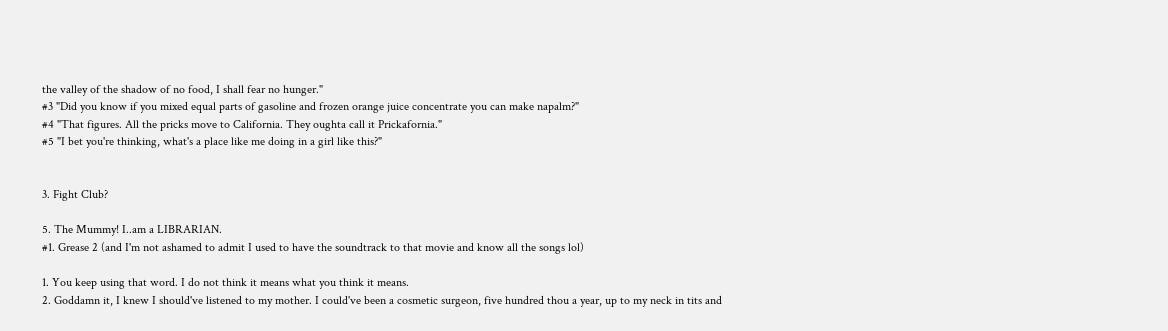the valley of the shadow of no food, I shall fear no hunger."
#3 "Did you know if you mixed equal parts of gasoline and frozen orange juice concentrate you can make napalm?"
#4 "That figures. All the pricks move to California. They oughta call it Prickafornia."
#5 "I bet you're thinking, what's a place like me doing in a girl like this?"


3. Fight Club?

5. The Mummy! I..am a LIBRARIAN.
#1. Grease 2 (and I'm not ashamed to admit I used to have the soundtrack to that movie and know all the songs lol)

1. You keep using that word. I do not think it means what you think it means.
2. Goddamn it, I knew I should've listened to my mother. I could've been a cosmetic surgeon, five hundred thou a year, up to my neck in tits and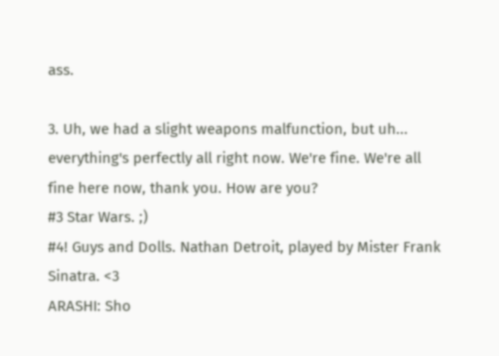ass.

3. Uh, we had a slight weapons malfunction, but uh... everything's perfectly all right now. We're fine. We're all fine here now, thank you. How are you?
#3 Star Wars. ;)
#4! Guys and Dolls. Nathan Detroit, played by Mister Frank Sinatra. <3
ARASHI: Sho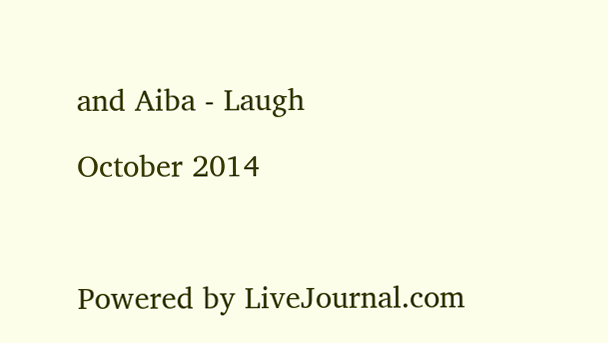and Aiba - Laugh

October 2014



Powered by LiveJournal.com